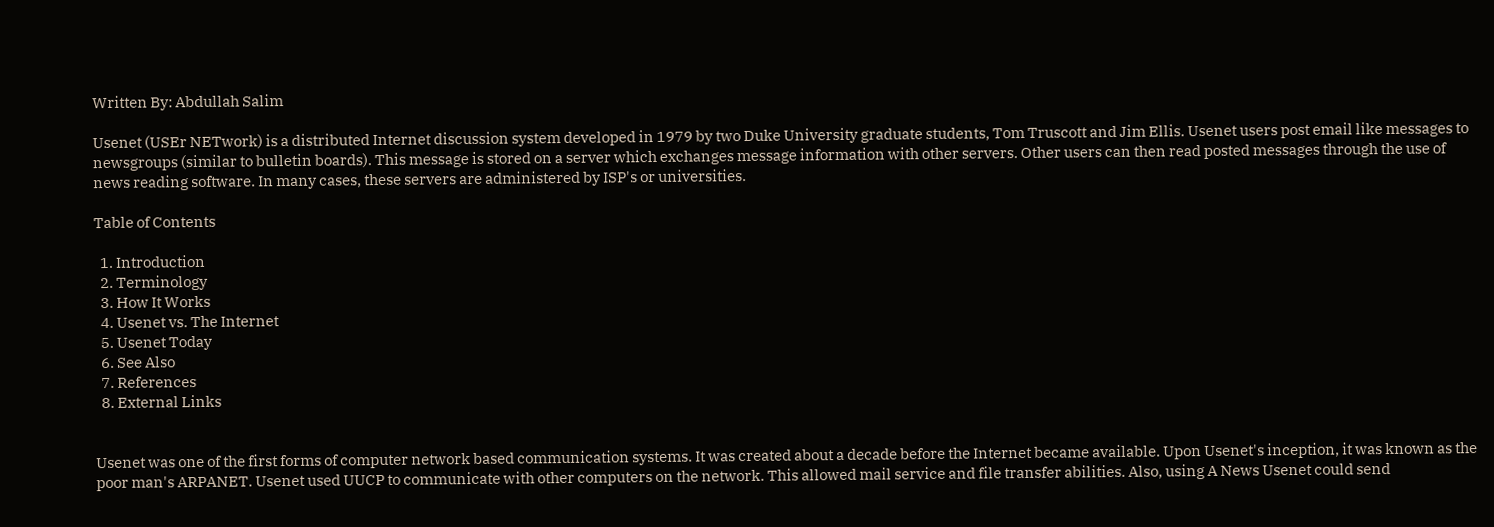Written By: Abdullah Salim

Usenet (USEr NETwork) is a distributed Internet discussion system developed in 1979 by two Duke University graduate students, Tom Truscott and Jim Ellis. Usenet users post email like messages to newsgroups (similar to bulletin boards). This message is stored on a server which exchanges message information with other servers. Other users can then read posted messages through the use of news reading software. In many cases, these servers are administered by ISP's or universities.

Table of Contents

  1. Introduction
  2. Terminology
  3. How It Works
  4. Usenet vs. The Internet
  5. Usenet Today
  6. See Also
  7. References
  8. External Links


Usenet was one of the first forms of computer network based communication systems. It was created about a decade before the Internet became available. Upon Usenet's inception, it was known as the poor man's ARPANET. Usenet used UUCP to communicate with other computers on the network. This allowed mail service and file transfer abilities. Also, using A News Usenet could send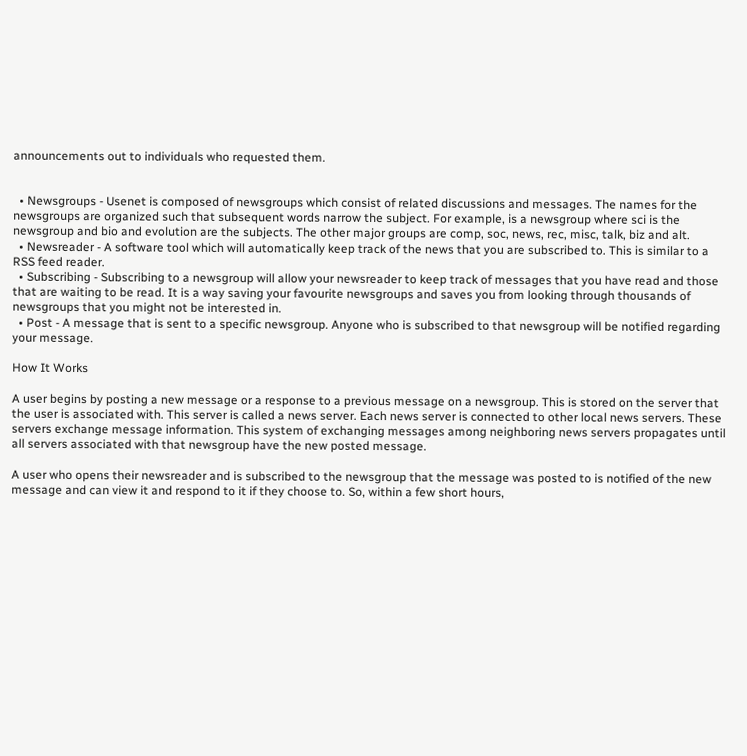announcements out to individuals who requested them.


  • Newsgroups - Usenet is composed of newsgroups which consist of related discussions and messages. The names for the newsgroups are organized such that subsequent words narrow the subject. For example, is a newsgroup where sci is the newsgroup and bio and evolution are the subjects. The other major groups are comp, soc, news, rec, misc, talk, biz and alt.
  • Newsreader - A software tool which will automatically keep track of the news that you are subscribed to. This is similar to a RSS feed reader.
  • Subscribing - Subscribing to a newsgroup will allow your newsreader to keep track of messages that you have read and those that are waiting to be read. It is a way saving your favourite newsgroups and saves you from looking through thousands of newsgroups that you might not be interested in.
  • Post - A message that is sent to a specific newsgroup. Anyone who is subscribed to that newsgroup will be notified regarding your message.

How It Works

A user begins by posting a new message or a response to a previous message on a newsgroup. This is stored on the server that the user is associated with. This server is called a news server. Each news server is connected to other local news servers. These servers exchange message information. This system of exchanging messages among neighboring news servers propagates until all servers associated with that newsgroup have the new posted message.

A user who opens their newsreader and is subscribed to the newsgroup that the message was posted to is notified of the new message and can view it and respond to it if they choose to. So, within a few short hours,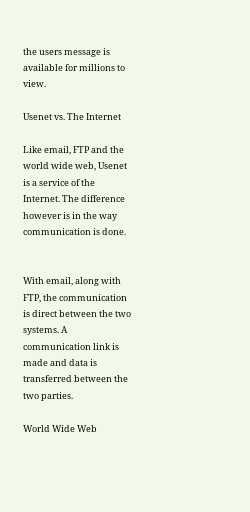the users message is available for millions to view.

Usenet vs. The Internet

Like email, FTP and the world wide web, Usenet is a service of the Internet. The difference however is in the way communication is done.


With email, along with FTP, the communication is direct between the two systems. A communication link is made and data is transferred between the two parties.

World Wide Web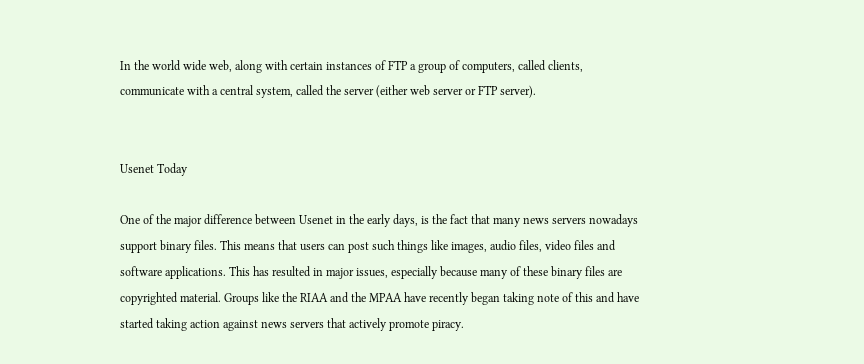In the world wide web, along with certain instances of FTP a group of computers, called clients, communicate with a central system, called the server (either web server or FTP server).


Usenet Today

One of the major difference between Usenet in the early days, is the fact that many news servers nowadays support binary files. This means that users can post such things like images, audio files, video files and software applications. This has resulted in major issues, especially because many of these binary files are copyrighted material. Groups like the RIAA and the MPAA have recently began taking note of this and have started taking action against news servers that actively promote piracy.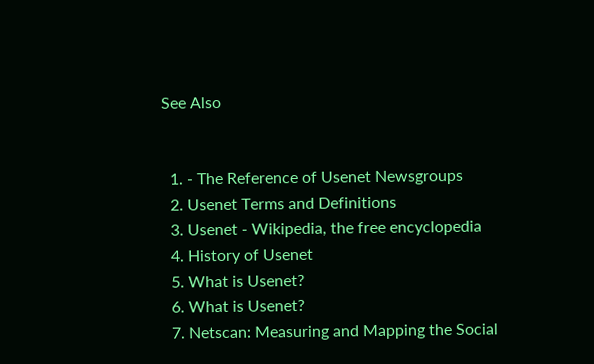See Also


  1. - The Reference of Usenet Newsgroups
  2. Usenet Terms and Definitions
  3. Usenet - Wikipedia, the free encyclopedia
  4. History of Usenet
  5. What is Usenet?
  6. What is Usenet?
  7. Netscan: Measuring and Mapping the Social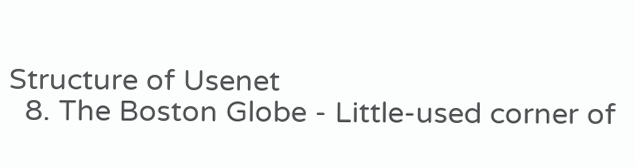Structure of Usenet
  8. The Boston Globe - Little-used corner of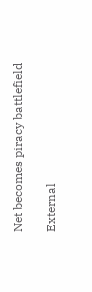Net becomes piracy battlefield

External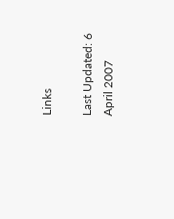Links

Last Updated: 6 April 2007